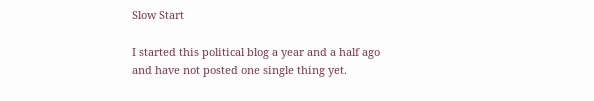Slow Start

I started this political blog a year and a half ago and have not posted one single thing yet.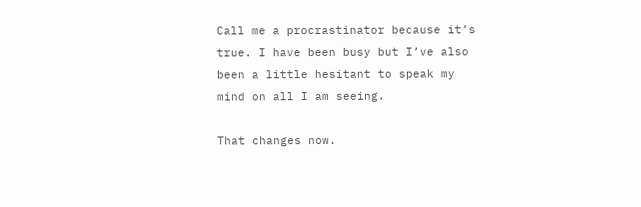Call me a procrastinator because it’s true. I have been busy but I’ve also been a little hesitant to speak my mind on all I am seeing.

That changes now.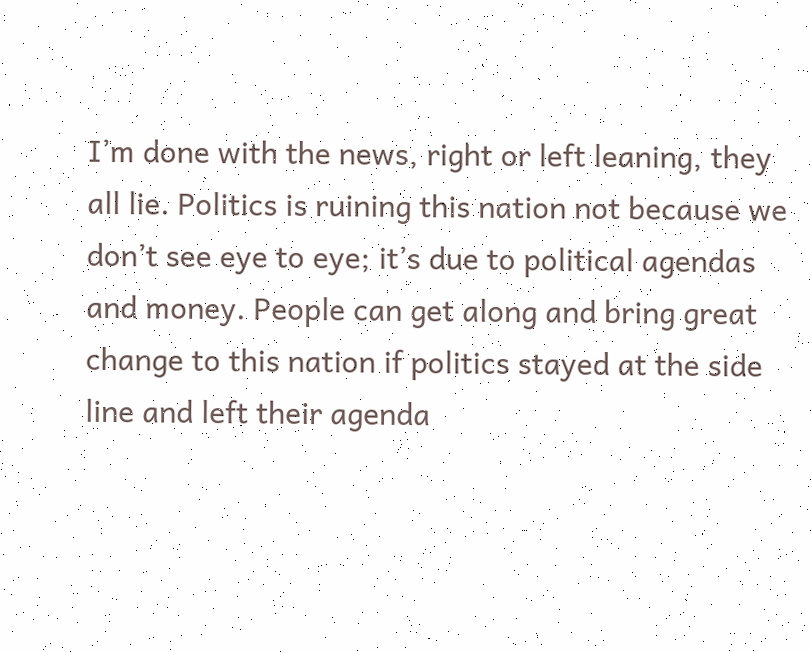I’m done with the news, right or left leaning, they all lie. Politics is ruining this nation not because we don’t see eye to eye; it’s due to political agendas and money. People can get along and bring great change to this nation if politics stayed at the side line and left their agenda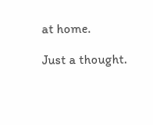at home.

Just a thought.